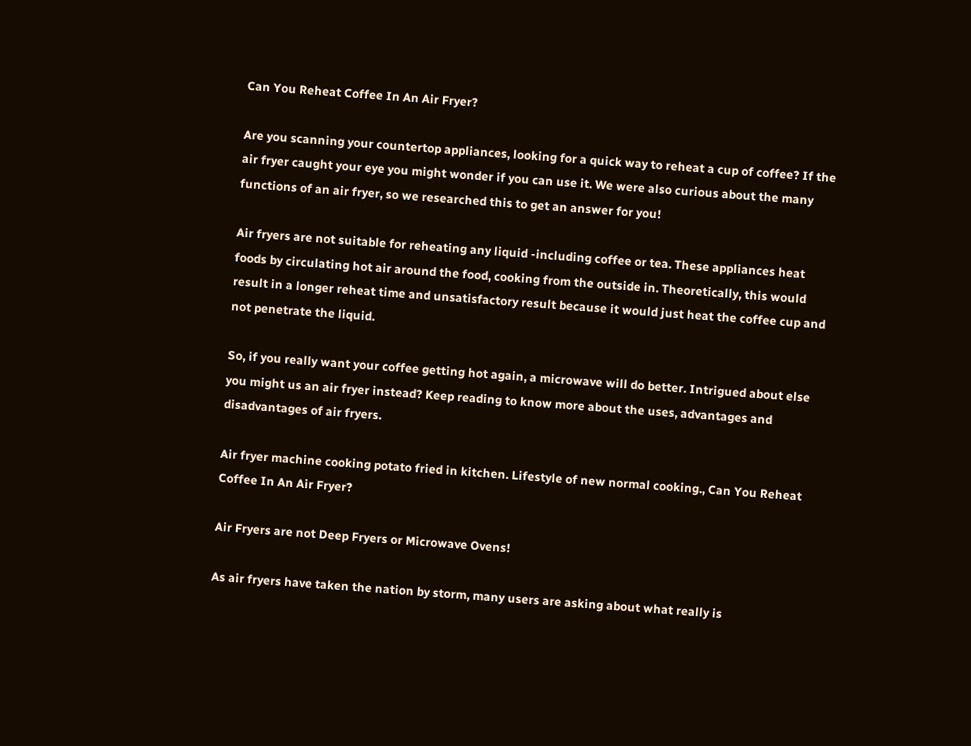Can You Reheat Coffee In An Air Fryer?

Are you scanning your countertop appliances, looking for a quick way to reheat a cup of coffee? If the air fryer caught your eye you might wonder if you can use it. We were also curious about the many functions of an air fryer, so we researched this to get an answer for you!

Air fryers are not suitable for reheating any liquid -including coffee or tea. These appliances heat foods by circulating hot air around the food, cooking from the outside in. Theoretically, this would result in a longer reheat time and unsatisfactory result because it would just heat the coffee cup and not penetrate the liquid.

So, if you really want your coffee getting hot again, a microwave will do better. Intrigued about else you might us an air fryer instead? Keep reading to know more about the uses, advantages and disadvantages of air fryers.

Air fryer machine cooking potato fried in kitchen. Lifestyle of new normal cooking., Can You Reheat Coffee In An Air Fryer?

Air Fryers are not Deep Fryers or Microwave Ovens!

As air fryers have taken the nation by storm, many users are asking about what really is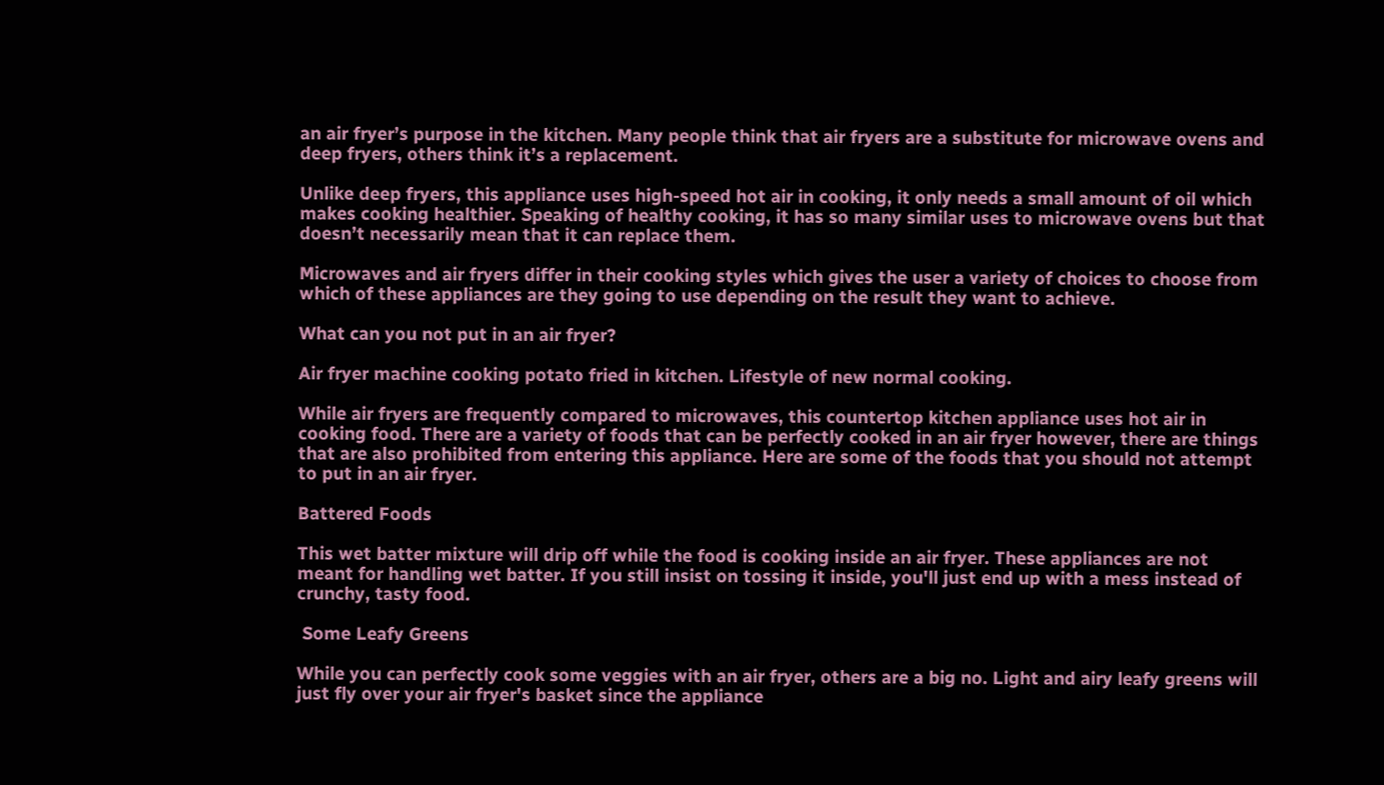an air fryer’s purpose in the kitchen. Many people think that air fryers are a substitute for microwave ovens and deep fryers, others think it’s a replacement.

Unlike deep fryers, this appliance uses high-speed hot air in cooking, it only needs a small amount of oil which makes cooking healthier. Speaking of healthy cooking, it has so many similar uses to microwave ovens but that doesn’t necessarily mean that it can replace them.

Microwaves and air fryers differ in their cooking styles which gives the user a variety of choices to choose from which of these appliances are they going to use depending on the result they want to achieve.

What can you not put in an air fryer?

Air fryer machine cooking potato fried in kitchen. Lifestyle of new normal cooking.

While air fryers are frequently compared to microwaves, this countertop kitchen appliance uses hot air in cooking food. There are a variety of foods that can be perfectly cooked in an air fryer however, there are things that are also prohibited from entering this appliance. Here are some of the foods that you should not attempt to put in an air fryer.

Battered Foods

This wet batter mixture will drip off while the food is cooking inside an air fryer. These appliances are not meant for handling wet batter. If you still insist on tossing it inside, you'll just end up with a mess instead of crunchy, tasty food.

 Some Leafy Greens

While you can perfectly cook some veggies with an air fryer, others are a big no. Light and airy leafy greens will just fly over your air fryer's basket since the appliance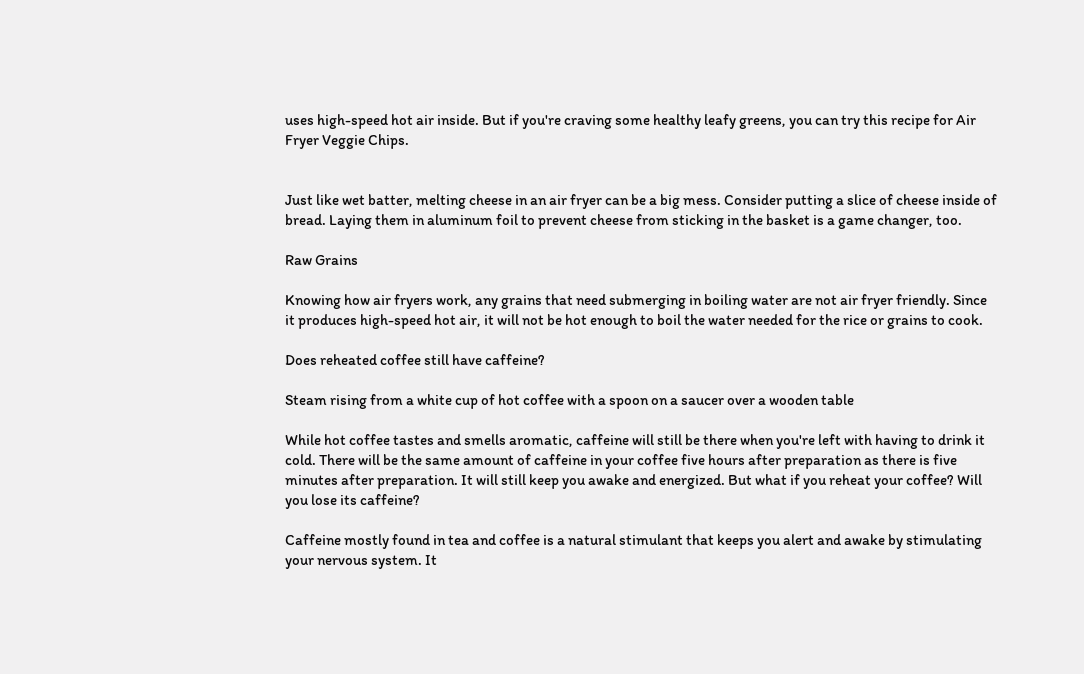uses high-speed hot air inside. But if you're craving some healthy leafy greens, you can try this recipe for Air Fryer Veggie Chips.


Just like wet batter, melting cheese in an air fryer can be a big mess. Consider putting a slice of cheese inside of bread. Laying them in aluminum foil to prevent cheese from sticking in the basket is a game changer, too.

Raw Grains

Knowing how air fryers work, any grains that need submerging in boiling water are not air fryer friendly. Since it produces high-speed hot air, it will not be hot enough to boil the water needed for the rice or grains to cook.

Does reheated coffee still have caffeine?

Steam rising from a white cup of hot coffee with a spoon on a saucer over a wooden table

While hot coffee tastes and smells aromatic, caffeine will still be there when you're left with having to drink it cold. There will be the same amount of caffeine in your coffee five hours after preparation as there is five minutes after preparation. It will still keep you awake and energized. But what if you reheat your coffee? Will you lose its caffeine?

Caffeine mostly found in tea and coffee is a natural stimulant that keeps you alert and awake by stimulating your nervous system. It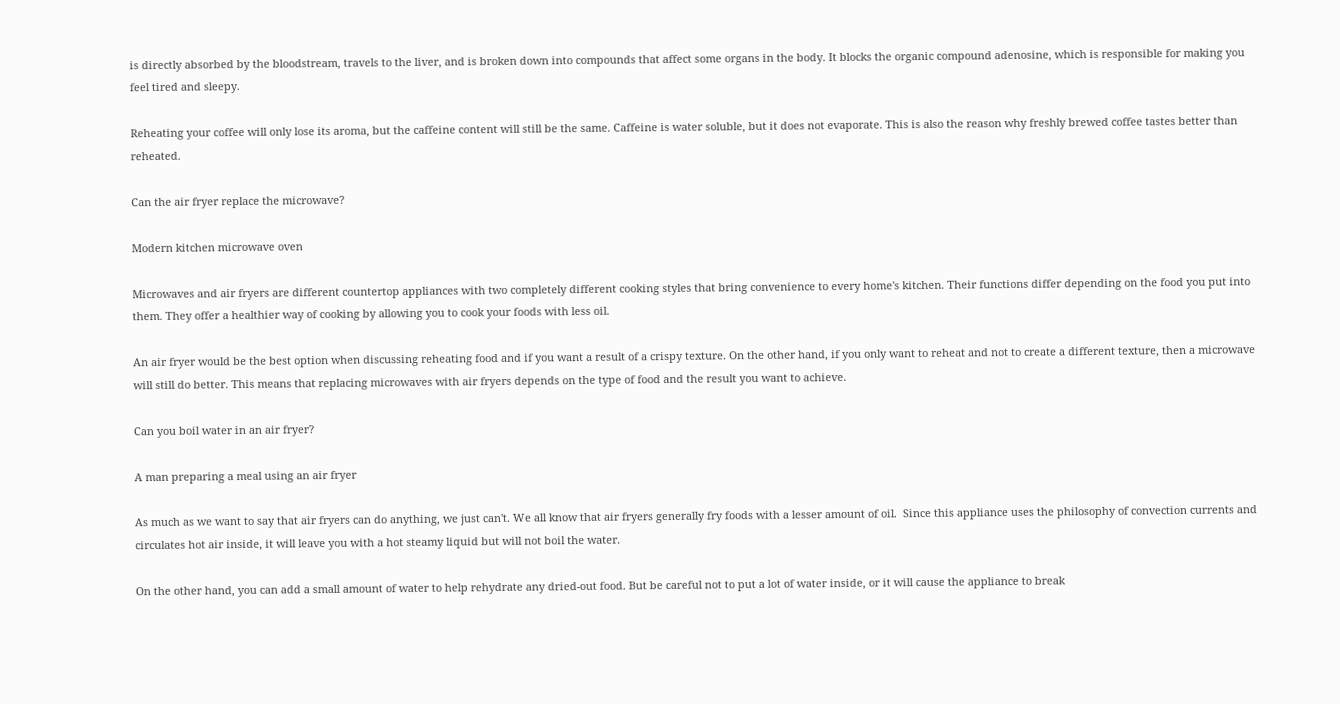is directly absorbed by the bloodstream, travels to the liver, and is broken down into compounds that affect some organs in the body. It blocks the organic compound adenosine, which is responsible for making you feel tired and sleepy.

Reheating your coffee will only lose its aroma, but the caffeine content will still be the same. Caffeine is water soluble, but it does not evaporate. This is also the reason why freshly brewed coffee tastes better than reheated.

Can the air fryer replace the microwave?

Modern kitchen microwave oven

Microwaves and air fryers are different countertop appliances with two completely different cooking styles that bring convenience to every home's kitchen. Their functions differ depending on the food you put into them. They offer a healthier way of cooking by allowing you to cook your foods with less oil.

An air fryer would be the best option when discussing reheating food and if you want a result of a crispy texture. On the other hand, if you only want to reheat and not to create a different texture, then a microwave will still do better. This means that replacing microwaves with air fryers depends on the type of food and the result you want to achieve.

Can you boil water in an air fryer?

A man preparing a meal using an air fryer

As much as we want to say that air fryers can do anything, we just can't. We all know that air fryers generally fry foods with a lesser amount of oil.  Since this appliance uses the philosophy of convection currents and circulates hot air inside, it will leave you with a hot steamy liquid but will not boil the water.

On the other hand, you can add a small amount of water to help rehydrate any dried-out food. But be careful not to put a lot of water inside, or it will cause the appliance to break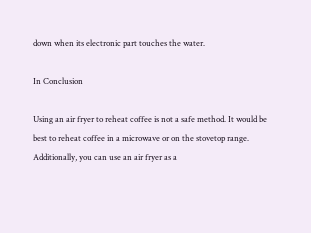down when its electronic part touches the water.

In Conclusion

Using an air fryer to reheat coffee is not a safe method. It would be best to reheat coffee in a microwave or on the stovetop range. Additionally, you can use an air fryer as a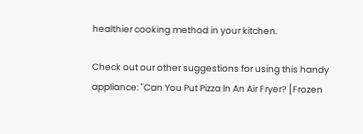healthier cooking method in your kitchen.

Check out our other suggestions for using this handy appliance: "Can You Put Pizza In An Air Fryer? [Frozen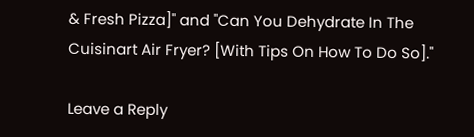& Fresh Pizza]" and "Can You Dehydrate In The Cuisinart Air Fryer? [With Tips On How To Do So]."

Leave a Reply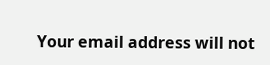Your email address will not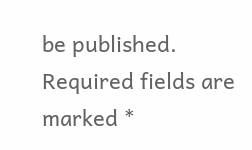be published. Required fields are marked *